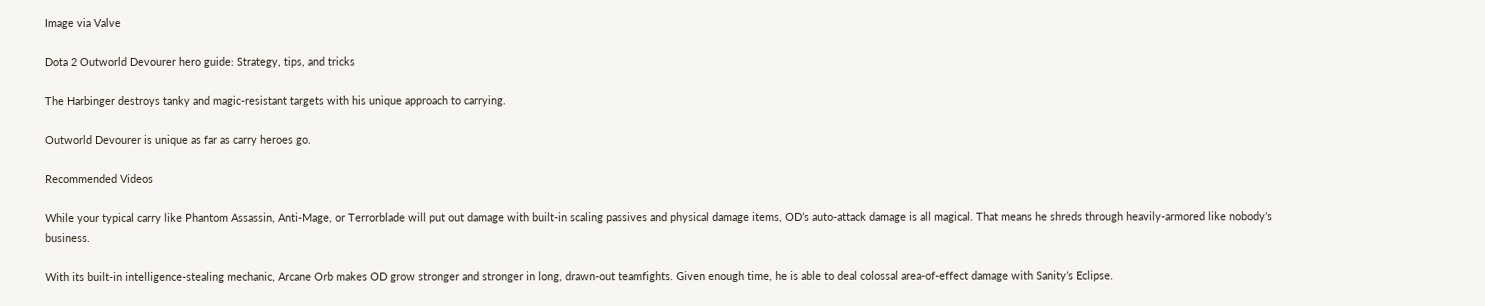Image via Valve

Dota 2 Outworld Devourer hero guide: Strategy, tips, and tricks

The Harbinger destroys tanky and magic-resistant targets with his unique approach to carrying.

Outworld Devourer is unique as far as carry heroes go.

Recommended Videos

While your typical carry like Phantom Assassin, Anti-Mage, or Terrorblade will put out damage with built-in scaling passives and physical damage items, OD’s auto-attack damage is all magical. That means he shreds through heavily-armored like nobody’s business.

With its built-in intelligence-stealing mechanic, Arcane Orb makes OD grow stronger and stronger in long, drawn-out teamfights. Given enough time, he is able to deal colossal area-of-effect damage with Sanity’s Eclipse.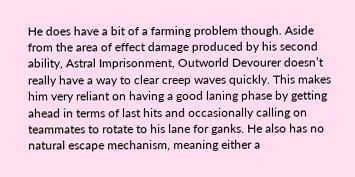He does have a bit of a farming problem though. Aside from the area of effect damage produced by his second ability, Astral Imprisonment, Outworld Devourer doesn’t really have a way to clear creep waves quickly. This makes him very reliant on having a good laning phase by getting ahead in terms of last hits and occasionally calling on teammates to rotate to his lane for ganks. He also has no natural escape mechanism, meaning either a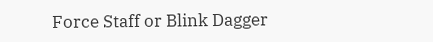Force Staff or Blink Dagger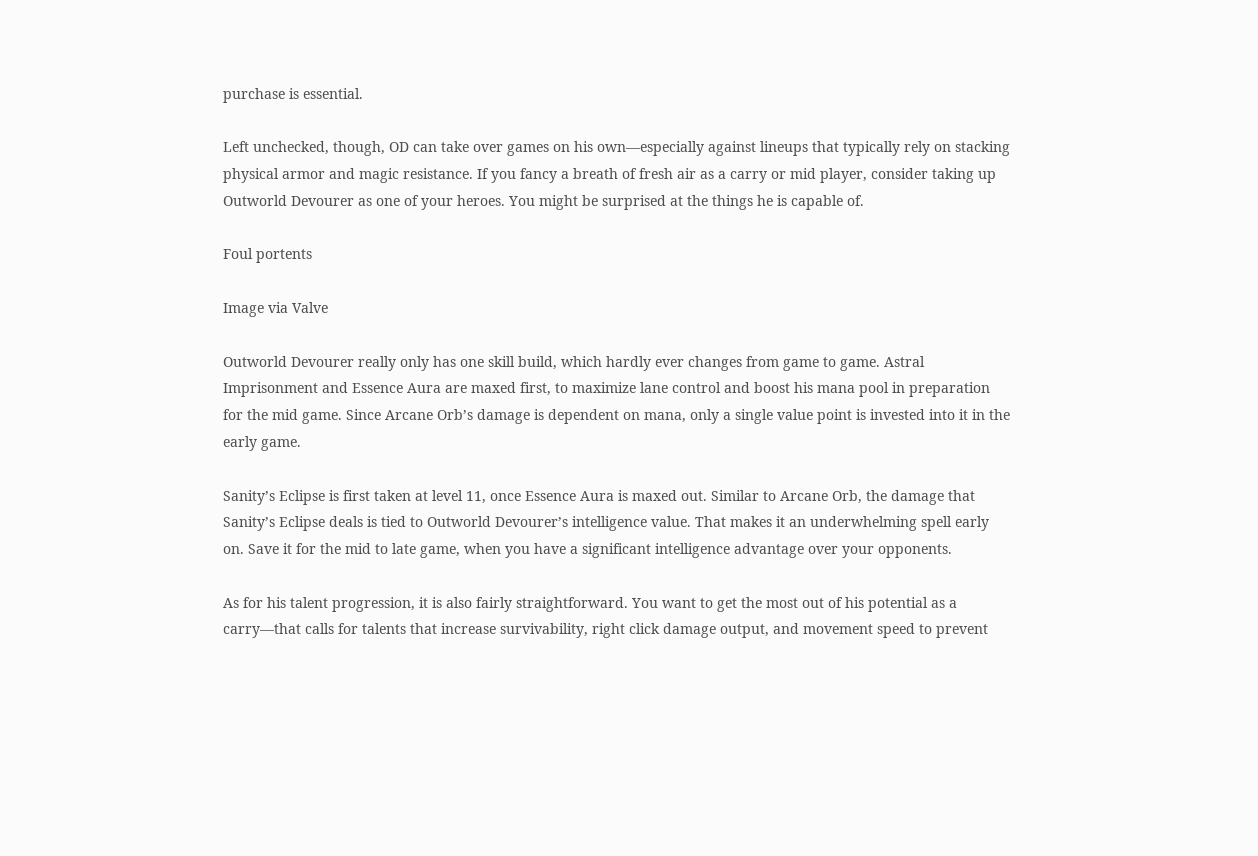purchase is essential.

Left unchecked, though, OD can take over games on his own—especially against lineups that typically rely on stacking physical armor and magic resistance. If you fancy a breath of fresh air as a carry or mid player, consider taking up Outworld Devourer as one of your heroes. You might be surprised at the things he is capable of.

Foul portents

Image via Valve

Outworld Devourer really only has one skill build, which hardly ever changes from game to game. Astral Imprisonment and Essence Aura are maxed first, to maximize lane control and boost his mana pool in preparation for the mid game. Since Arcane Orb’s damage is dependent on mana, only a single value point is invested into it in the early game.

Sanity’s Eclipse is first taken at level 11, once Essence Aura is maxed out. Similar to Arcane Orb, the damage that Sanity’s Eclipse deals is tied to Outworld Devourer’s intelligence value. That makes it an underwhelming spell early on. Save it for the mid to late game, when you have a significant intelligence advantage over your opponents.

As for his talent progression, it is also fairly straightforward. You want to get the most out of his potential as a carry—that calls for talents that increase survivability, right click damage output, and movement speed to prevent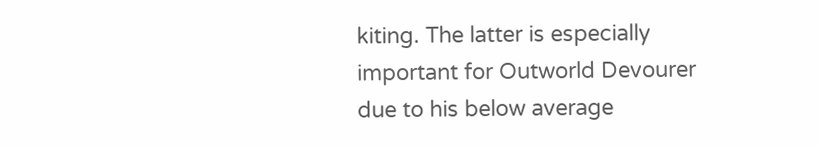kiting. The latter is especially important for Outworld Devourer due to his below average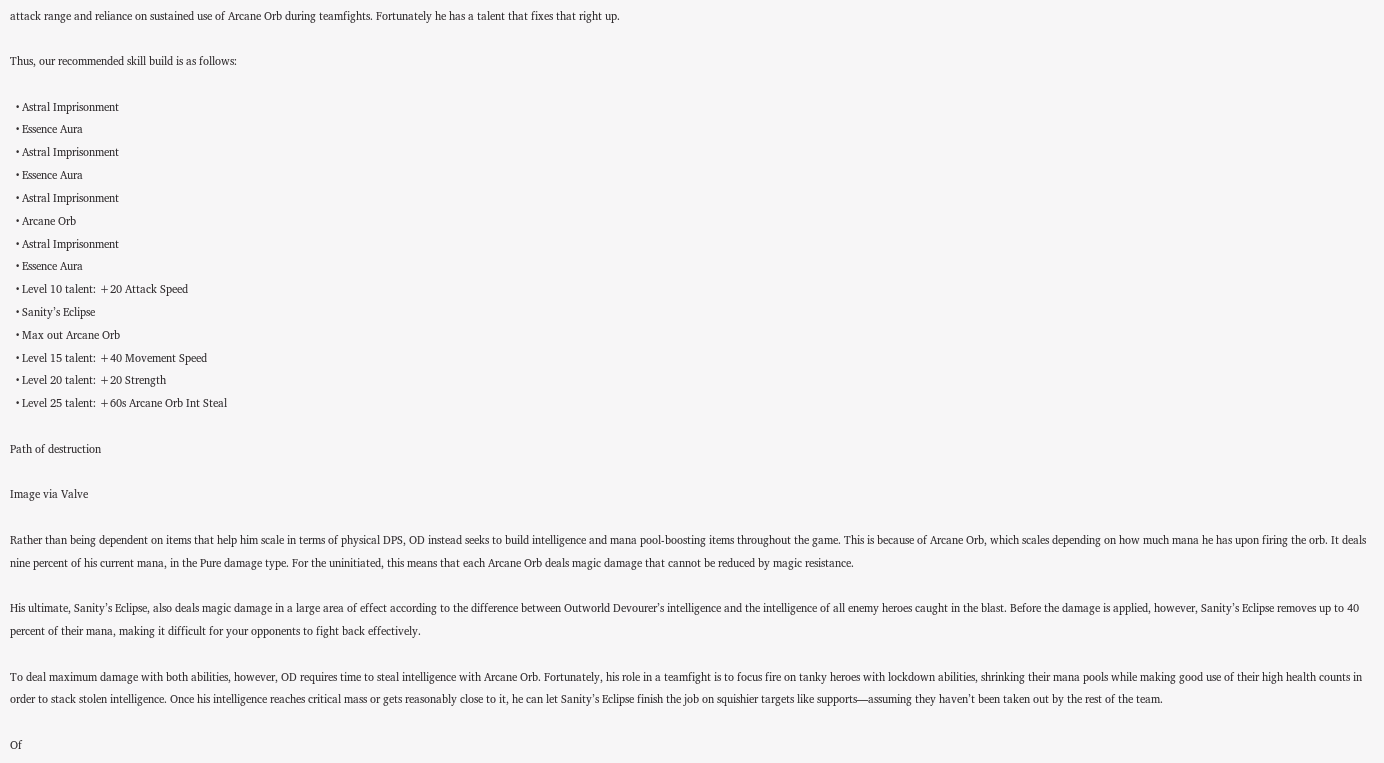attack range and reliance on sustained use of Arcane Orb during teamfights. Fortunately he has a talent that fixes that right up.

Thus, our recommended skill build is as follows:

  • Astral Imprisonment
  • Essence Aura
  • Astral Imprisonment
  • Essence Aura
  • Astral Imprisonment
  • Arcane Orb
  • Astral Imprisonment
  • Essence Aura
  • Level 10 talent: +20 Attack Speed
  • Sanity’s Eclipse
  • Max out Arcane Orb
  • Level 15 talent: +40 Movement Speed
  • Level 20 talent: +20 Strength
  • Level 25 talent: +60s Arcane Orb Int Steal

Path of destruction

Image via Valve

Rather than being dependent on items that help him scale in terms of physical DPS, OD instead seeks to build intelligence and mana pool-boosting items throughout the game. This is because of Arcane Orb, which scales depending on how much mana he has upon firing the orb. It deals nine percent of his current mana, in the Pure damage type. For the uninitiated, this means that each Arcane Orb deals magic damage that cannot be reduced by magic resistance.

His ultimate, Sanity’s Eclipse, also deals magic damage in a large area of effect according to the difference between Outworld Devourer’s intelligence and the intelligence of all enemy heroes caught in the blast. Before the damage is applied, however, Sanity’s Eclipse removes up to 40 percent of their mana, making it difficult for your opponents to fight back effectively.

To deal maximum damage with both abilities, however, OD requires time to steal intelligence with Arcane Orb. Fortunately, his role in a teamfight is to focus fire on tanky heroes with lockdown abilities, shrinking their mana pools while making good use of their high health counts in order to stack stolen intelligence. Once his intelligence reaches critical mass or gets reasonably close to it, he can let Sanity’s Eclipse finish the job on squishier targets like supports—assuming they haven’t been taken out by the rest of the team.

Of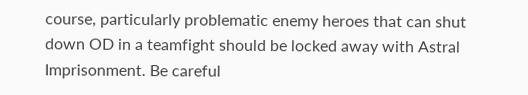course, particularly problematic enemy heroes that can shut down OD in a teamfight should be locked away with Astral Imprisonment. Be careful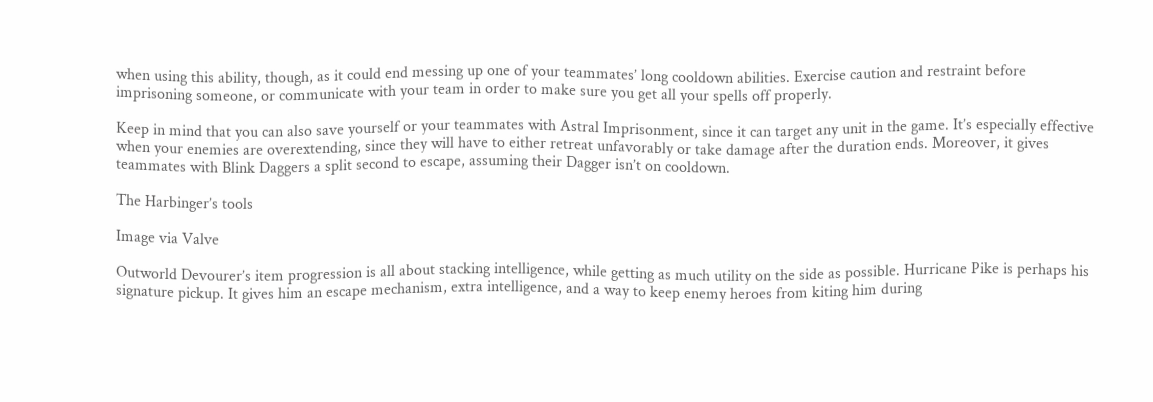when using this ability, though, as it could end messing up one of your teammates’ long cooldown abilities. Exercise caution and restraint before imprisoning someone, or communicate with your team in order to make sure you get all your spells off properly.

Keep in mind that you can also save yourself or your teammates with Astral Imprisonment, since it can target any unit in the game. It’s especially effective when your enemies are overextending, since they will have to either retreat unfavorably or take damage after the duration ends. Moreover, it gives teammates with Blink Daggers a split second to escape, assuming their Dagger isn’t on cooldown.

The Harbinger’s tools

Image via Valve

Outworld Devourer’s item progression is all about stacking intelligence, while getting as much utility on the side as possible. Hurricane Pike is perhaps his signature pickup. It gives him an escape mechanism, extra intelligence, and a way to keep enemy heroes from kiting him during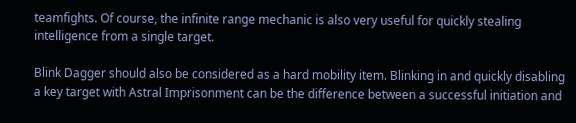teamfights. Of course, the infinite range mechanic is also very useful for quickly stealing intelligence from a single target.

Blink Dagger should also be considered as a hard mobility item. Blinking in and quickly disabling a key target with Astral Imprisonment can be the difference between a successful initiation and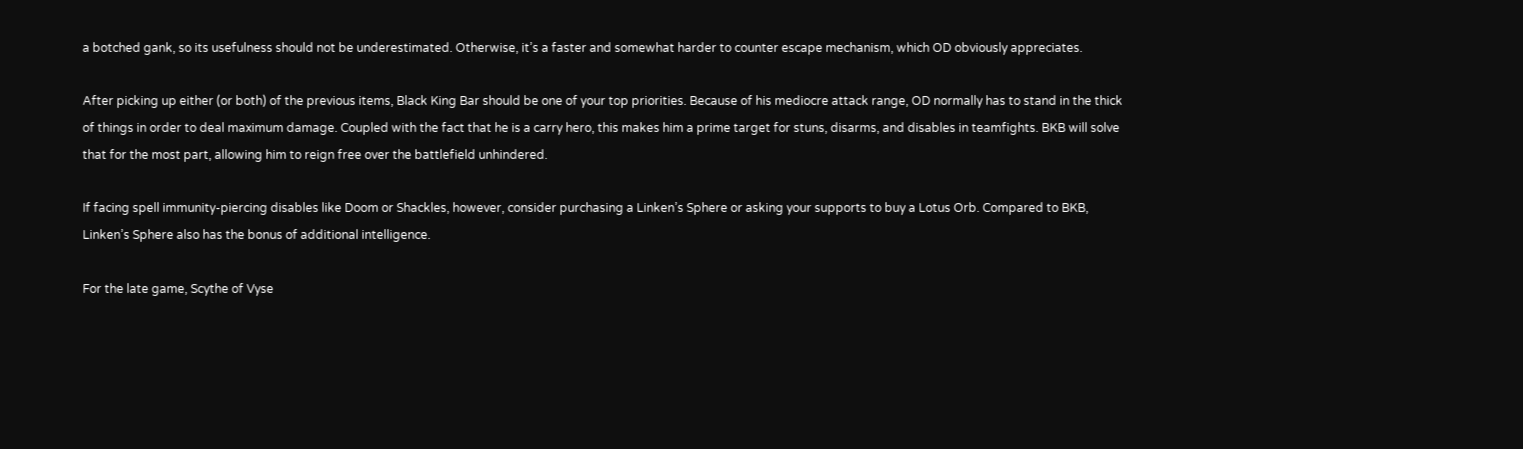a botched gank, so its usefulness should not be underestimated. Otherwise, it’s a faster and somewhat harder to counter escape mechanism, which OD obviously appreciates.

After picking up either (or both) of the previous items, Black King Bar should be one of your top priorities. Because of his mediocre attack range, OD normally has to stand in the thick of things in order to deal maximum damage. Coupled with the fact that he is a carry hero, this makes him a prime target for stuns, disarms, and disables in teamfights. BKB will solve that for the most part, allowing him to reign free over the battlefield unhindered.

If facing spell immunity-piercing disables like Doom or Shackles, however, consider purchasing a Linken’s Sphere or asking your supports to buy a Lotus Orb. Compared to BKB, Linken’s Sphere also has the bonus of additional intelligence.

For the late game, Scythe of Vyse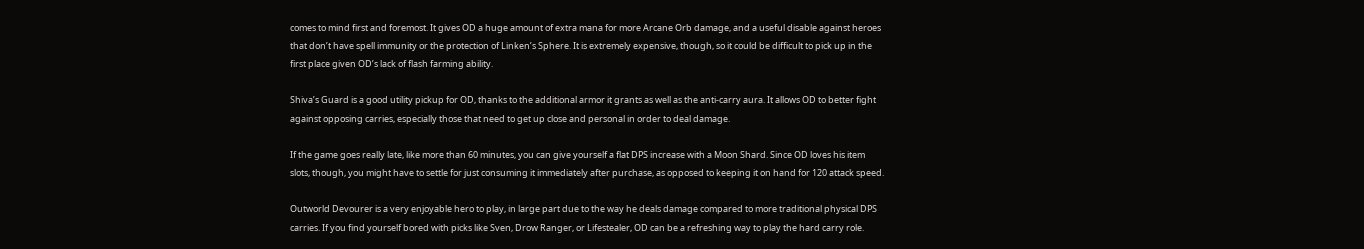comes to mind first and foremost. It gives OD a huge amount of extra mana for more Arcane Orb damage, and a useful disable against heroes that don’t have spell immunity or the protection of Linken’s Sphere. It is extremely expensive, though, so it could be difficult to pick up in the first place given OD’s lack of flash farming ability.

Shiva’s Guard is a good utility pickup for OD, thanks to the additional armor it grants as well as the anti-carry aura. It allows OD to better fight against opposing carries, especially those that need to get up close and personal in order to deal damage.

If the game goes really late, like more than 60 minutes, you can give yourself a flat DPS increase with a Moon Shard. Since OD loves his item slots, though, you might have to settle for just consuming it immediately after purchase, as opposed to keeping it on hand for 120 attack speed.

Outworld Devourer is a very enjoyable hero to play, in large part due to the way he deals damage compared to more traditional physical DPS carries. If you find yourself bored with picks like Sven, Drow Ranger, or Lifestealer, OD can be a refreshing way to play the hard carry role.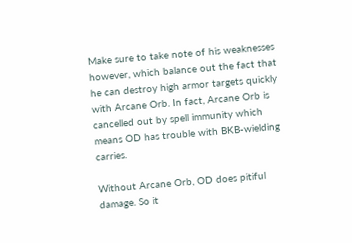Make sure to take note of his weaknesses however, which balance out the fact that he can destroy high armor targets quickly with Arcane Orb. In fact, Arcane Orb is cancelled out by spell immunity which means OD has trouble with BKB-wielding carries.

Without Arcane Orb, OD does pitiful damage. So it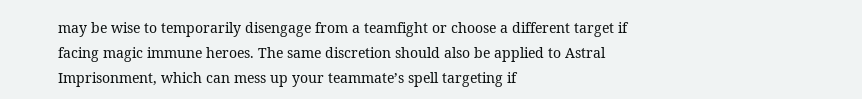may be wise to temporarily disengage from a teamfight or choose a different target if facing magic immune heroes. The same discretion should also be applied to Astral Imprisonment, which can mess up your teammate’s spell targeting if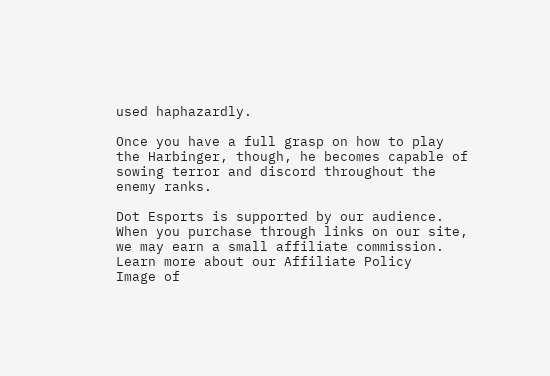used haphazardly.

Once you have a full grasp on how to play the Harbinger, though, he becomes capable of sowing terror and discord throughout the enemy ranks.

Dot Esports is supported by our audience. When you purchase through links on our site, we may earn a small affiliate commission. Learn more about our Affiliate Policy
Image of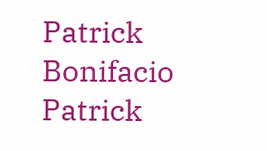Patrick Bonifacio
Patrick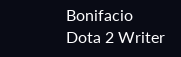Bonifacio
Dota 2 Writer